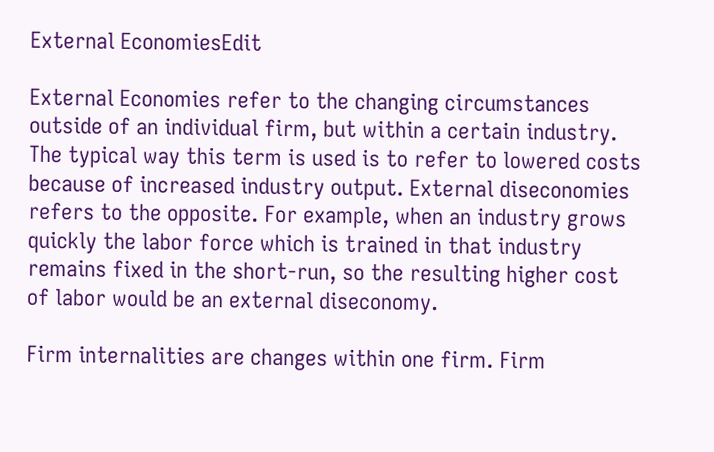External EconomiesEdit

External Economies refer to the changing circumstances outside of an individual firm, but within a certain industry. The typical way this term is used is to refer to lowered costs because of increased industry output. External diseconomies refers to the opposite. For example, when an industry grows quickly the labor force which is trained in that industry remains fixed in the short-run, so the resulting higher cost of labor would be an external diseconomy.

Firm internalities are changes within one firm. Firm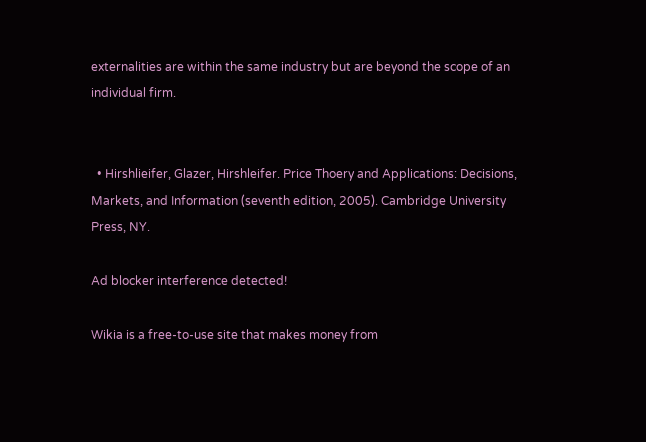externalities are within the same industry but are beyond the scope of an individual firm.


  • Hirshlieifer, Glazer, Hirshleifer. Price Thoery and Applications: Decisions, Markets, and Information (seventh edition, 2005). Cambridge University Press, NY.

Ad blocker interference detected!

Wikia is a free-to-use site that makes money from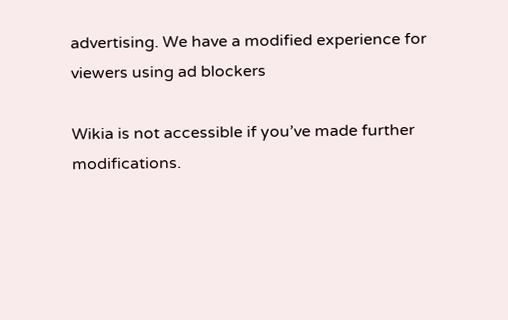advertising. We have a modified experience for viewers using ad blockers

Wikia is not accessible if you’ve made further modifications.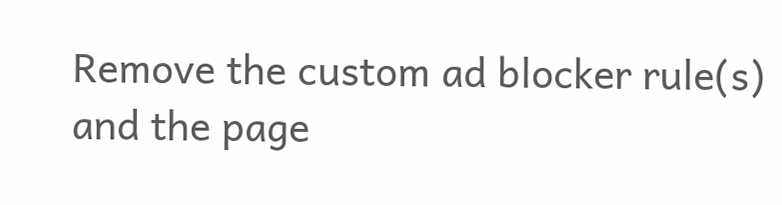Remove the custom ad blocker rule(s) and the page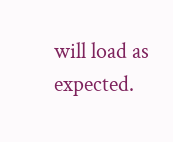will load as expected.